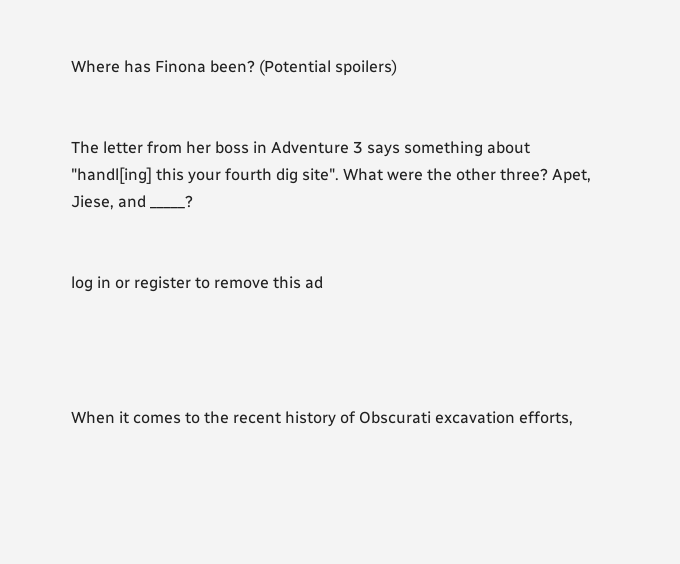Where has Finona been? (Potential spoilers)


The letter from her boss in Adventure 3 says something about
"handl[ing] this your fourth dig site". What were the other three? Apet, Jiese, and _____?


log in or register to remove this ad




When it comes to the recent history of Obscurati excavation efforts,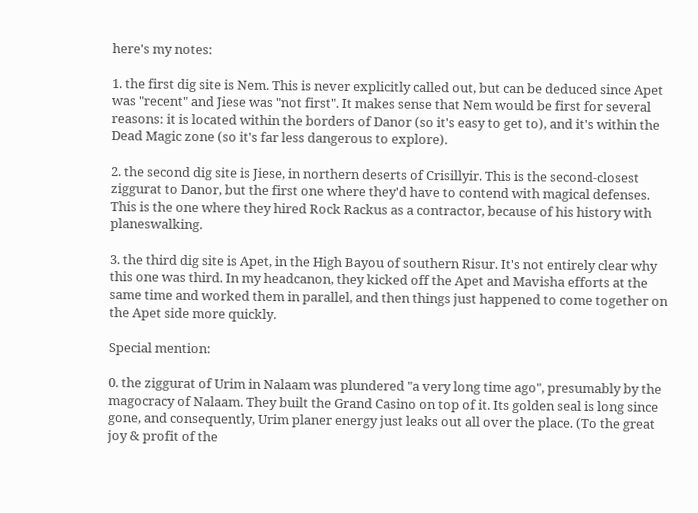here's my notes:

1. the first dig site is Nem. This is never explicitly called out, but can be deduced since Apet was "recent" and Jiese was "not first". It makes sense that Nem would be first for several reasons: it is located within the borders of Danor (so it's easy to get to), and it's within the Dead Magic zone (so it's far less dangerous to explore).

2. the second dig site is Jiese, in northern deserts of Crisillyir. This is the second-closest ziggurat to Danor, but the first one where they'd have to contend with magical defenses. This is the one where they hired Rock Rackus as a contractor, because of his history with planeswalking.

3. the third dig site is Apet, in the High Bayou of southern Risur. It's not entirely clear why this one was third. In my headcanon, they kicked off the Apet and Mavisha efforts at the same time and worked them in parallel, and then things just happened to come together on the Apet side more quickly.

Special mention:

0. the ziggurat of Urim in Nalaam was plundered "a very long time ago", presumably by the magocracy of Nalaam. They built the Grand Casino on top of it. Its golden seal is long since gone, and consequently, Urim planer energy just leaks out all over the place. (To the great joy & profit of the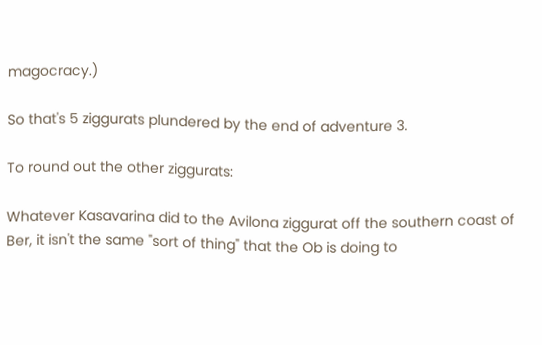magocracy.)

So that's 5 ziggurats plundered by the end of adventure 3.

To round out the other ziggurats:

Whatever Kasavarina did to the Avilona ziggurat off the southern coast of Ber, it isn't the same "sort of thing" that the Ob is doing to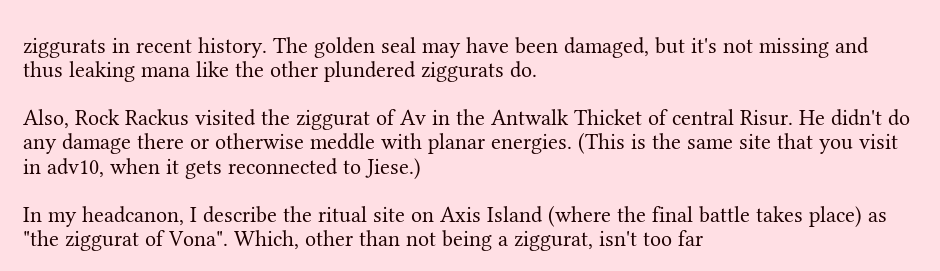ziggurats in recent history. The golden seal may have been damaged, but it's not missing and thus leaking mana like the other plundered ziggurats do.

Also, Rock Rackus visited the ziggurat of Av in the Antwalk Thicket of central Risur. He didn't do any damage there or otherwise meddle with planar energies. (This is the same site that you visit in adv10, when it gets reconnected to Jiese.)

In my headcanon, I describe the ritual site on Axis Island (where the final battle takes place) as "the ziggurat of Vona". Which, other than not being a ziggurat, isn't too far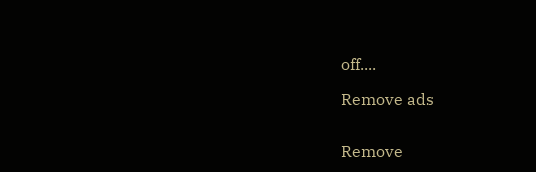off....

Remove ads


Remove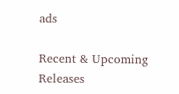ads

Recent & Upcoming Releases